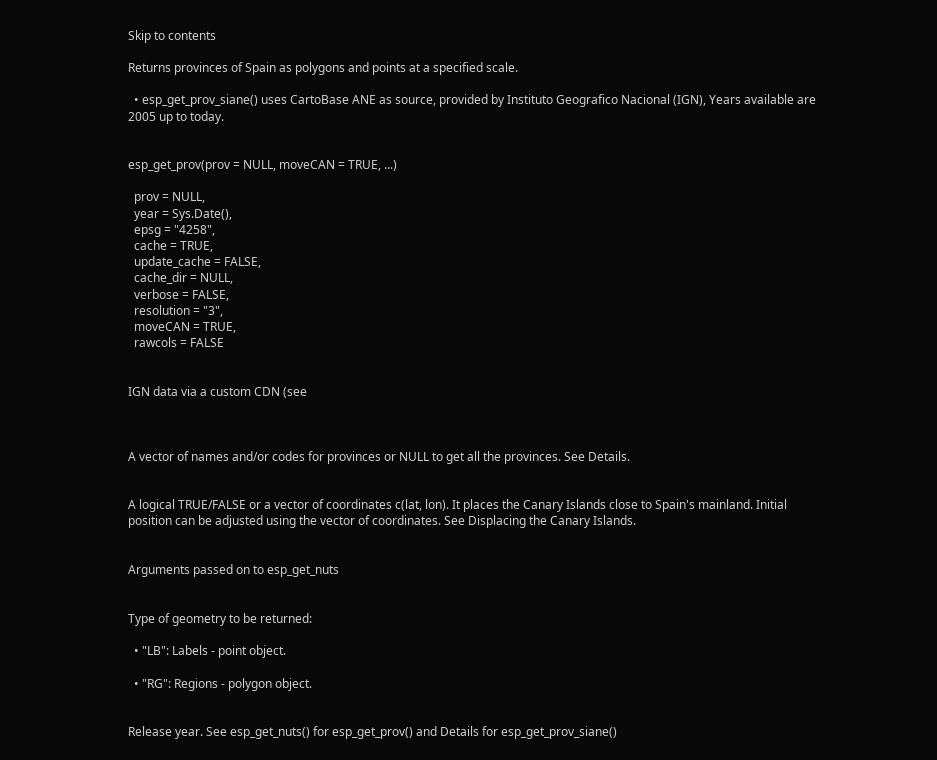Skip to contents

Returns provinces of Spain as polygons and points at a specified scale.

  • esp_get_prov_siane() uses CartoBase ANE as source, provided by Instituto Geografico Nacional (IGN), Years available are 2005 up to today.


esp_get_prov(prov = NULL, moveCAN = TRUE, ...)

  prov = NULL,
  year = Sys.Date(),
  epsg = "4258",
  cache = TRUE,
  update_cache = FALSE,
  cache_dir = NULL,
  verbose = FALSE,
  resolution = "3",
  moveCAN = TRUE,
  rawcols = FALSE


IGN data via a custom CDN (see



A vector of names and/or codes for provinces or NULL to get all the provinces. See Details.


A logical TRUE/FALSE or a vector of coordinates c(lat, lon). It places the Canary Islands close to Spain's mainland. Initial position can be adjusted using the vector of coordinates. See Displacing the Canary Islands.


Arguments passed on to esp_get_nuts


Type of geometry to be returned:

  • "LB": Labels - point object.

  • "RG": Regions - polygon object.


Release year. See esp_get_nuts() for esp_get_prov() and Details for esp_get_prov_siane()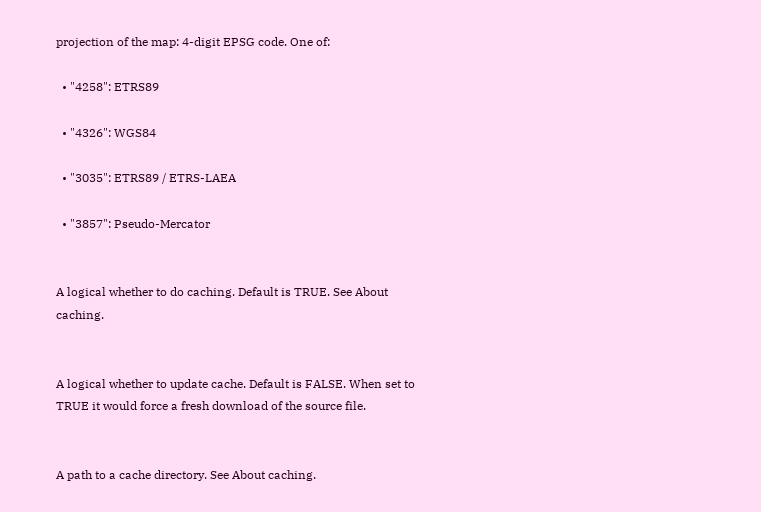projection of the map: 4-digit EPSG code. One of:

  • "4258": ETRS89

  • "4326": WGS84

  • "3035": ETRS89 / ETRS-LAEA

  • "3857": Pseudo-Mercator


A logical whether to do caching. Default is TRUE. See About caching.


A logical whether to update cache. Default is FALSE. When set to TRUE it would force a fresh download of the source file.


A path to a cache directory. See About caching.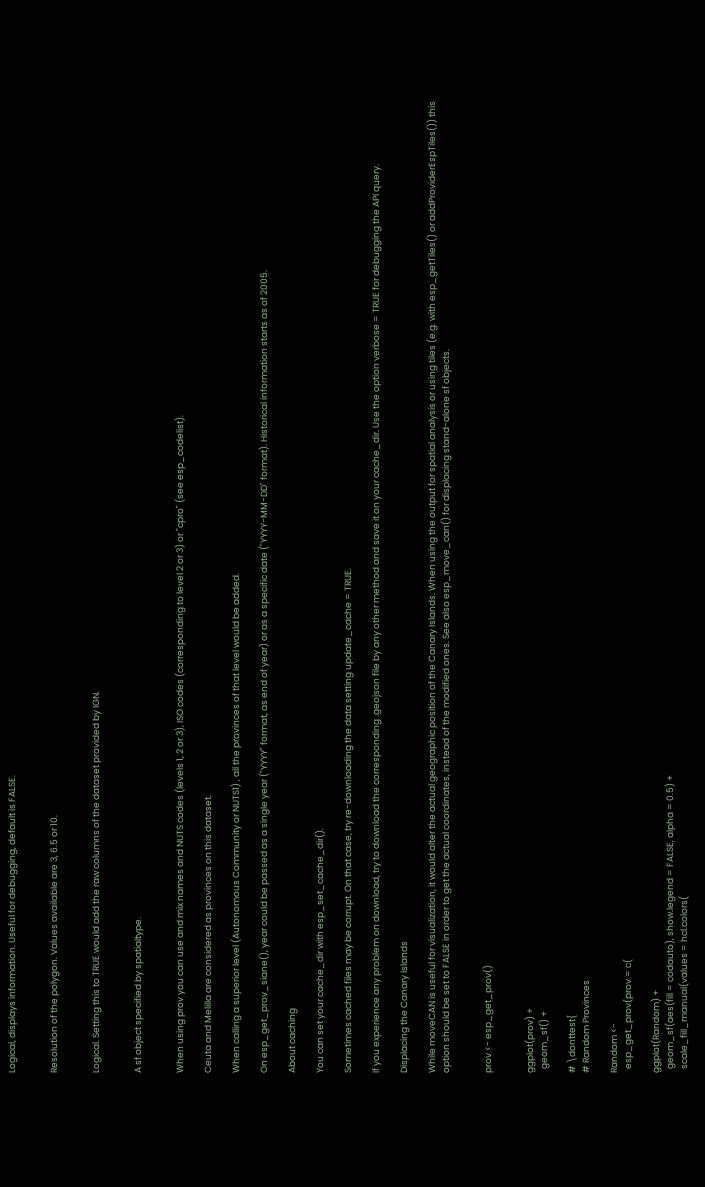Logical, displays information. Useful for debugging, default is FALSE.


Resolution of the polygon. Values available are 3, 6.5 or 10.


Logical. Setting this to TRUE would add the raw columns of the dataset provided by IGN.


A sf object specified by spatialtype.


When using prov you can use and mix names and NUTS codes (levels 1, 2 or 3), ISO codes (corresponding to level 2 or 3) or "cpro" (see esp_codelist).

Ceuta and Melilla are considered as provinces on this dataset.

When calling a superior level (Autonomous Community or NUTS1) , all the provinces of that level would be added.

On esp_get_prov_siane(), year could be passed as a single year ("YYYY" format, as end of year) or as a specific date ("YYYY-MM-DD" format). Historical information starts as of 2005.

About caching

You can set your cache_dir with esp_set_cache_dir().

Sometimes cached files may be corrupt. On that case, try re-downloading the data setting update_cache = TRUE.

If you experience any problem on download, try to download the corresponding .geojson file by any other method and save it on your cache_dir. Use the option verbose = TRUE for debugging the API query.

Displacing the Canary Islands

While moveCAN is useful for visualization, it would alter the actual geographic position of the Canary Islands. When using the output for spatial analysis or using tiles (e.g. with esp_getTiles() or addProviderEspTiles()) this option should be set to FALSE in order to get the actual coordinates, instead of the modified ones. See also esp_move_can() for displacing stand-alone sf objects.


prov <- esp_get_prov()


ggplot(prov) +
  geom_sf() +

# \donttest{
# Random Provinces

Random <-
  esp_get_prov(prov = c(

ggplot(Random) +
  geom_sf(aes(fill = codauto), show.legend = FALSE, alpha = 0.5) +
  scale_fill_manual(values = hcl.colors(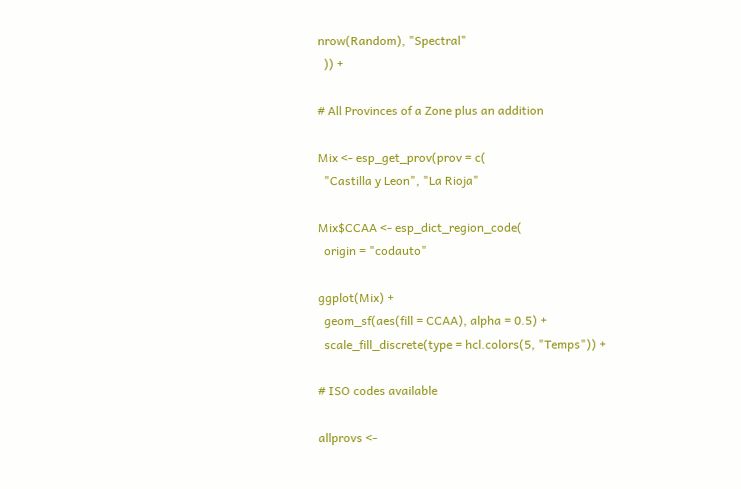nrow(Random), "Spectral"
  )) +

# All Provinces of a Zone plus an addition

Mix <- esp_get_prov(prov = c(
  "Castilla y Leon", "La Rioja"

Mix$CCAA <- esp_dict_region_code(
  origin = "codauto"

ggplot(Mix) +
  geom_sf(aes(fill = CCAA), alpha = 0.5) +
  scale_fill_discrete(type = hcl.colors(5, "Temps")) +

# ISO codes available

allprovs <-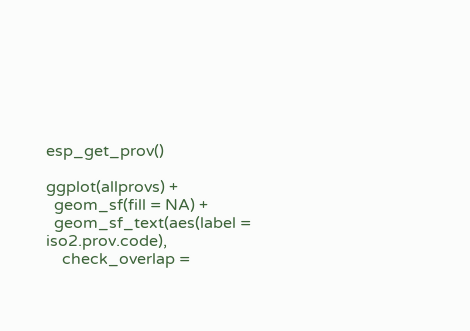esp_get_prov()

ggplot(allprovs) +
  geom_sf(fill = NA) +
  geom_sf_text(aes(label = iso2.prov.code),
    check_overlap =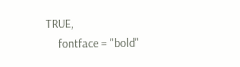TRUE,
    fontface = "bold"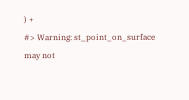) +
#> Warning: st_point_on_surface may not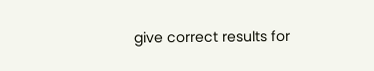give correct results for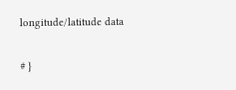longitude/latitude data

# }